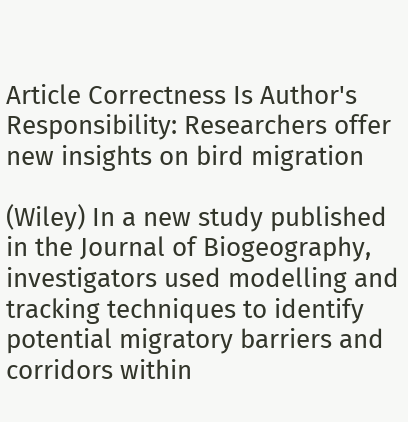Article Correctness Is Author's Responsibility: Researchers offer new insights on bird migration

(Wiley) In a new study published in the Journal of Biogeography, investigators used modelling and tracking techniques to identify potential migratory barriers and corridors within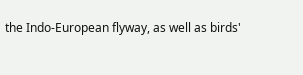the Indo-European flyway, as well as birds'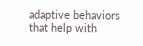adaptive behaviors that help with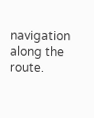navigation along the route.